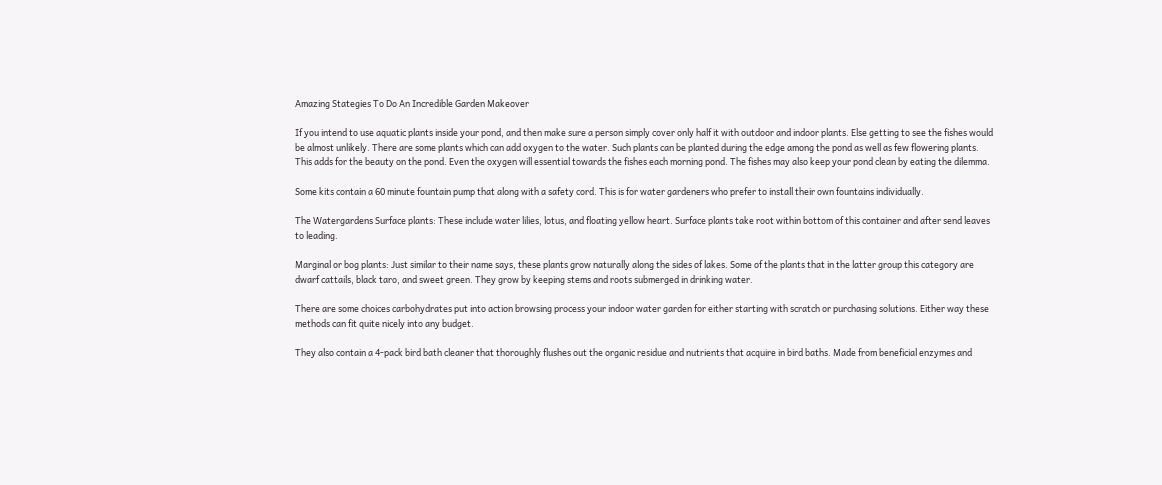Amazing Stategies To Do An Incredible Garden Makeover

If you intend to use aquatic plants inside your pond, and then make sure a person simply cover only half it with outdoor and indoor plants. Else getting to see the fishes would be almost unlikely. There are some plants which can add oxygen to the water. Such plants can be planted during the edge among the pond as well as few flowering plants. This adds for the beauty on the pond. Even the oxygen will essential towards the fishes each morning pond. The fishes may also keep your pond clean by eating the dilemma.

Some kits contain a 60 minute fountain pump that along with a safety cord. This is for water gardeners who prefer to install their own fountains individually.

The Watergardens Surface plants: These include water lilies, lotus, and floating yellow heart. Surface plants take root within bottom of this container and after send leaves to leading.

Marginal or bog plants: Just similar to their name says, these plants grow naturally along the sides of lakes. Some of the plants that in the latter group this category are dwarf cattails, black taro, and sweet green. They grow by keeping stems and roots submerged in drinking water.

There are some choices carbohydrates put into action browsing process your indoor water garden for either starting with scratch or purchasing solutions. Either way these methods can fit quite nicely into any budget.

They also contain a 4-pack bird bath cleaner that thoroughly flushes out the organic residue and nutrients that acquire in bird baths. Made from beneficial enzymes and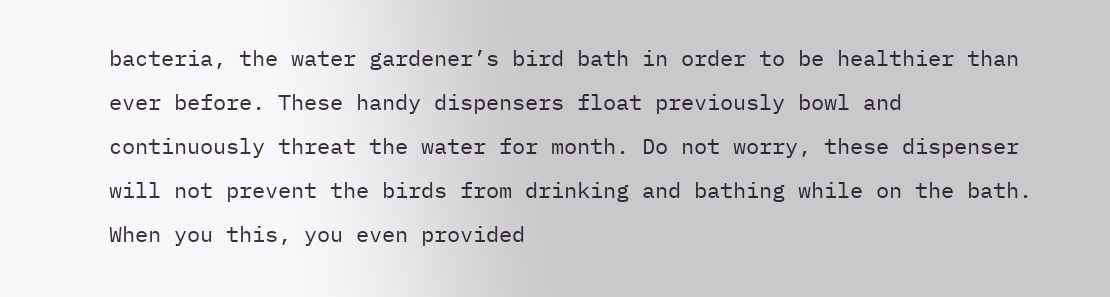bacteria, the water gardener’s bird bath in order to be healthier than ever before. These handy dispensers float previously bowl and continuously threat the water for month. Do not worry, these dispenser will not prevent the birds from drinking and bathing while on the bath. When you this, you even provided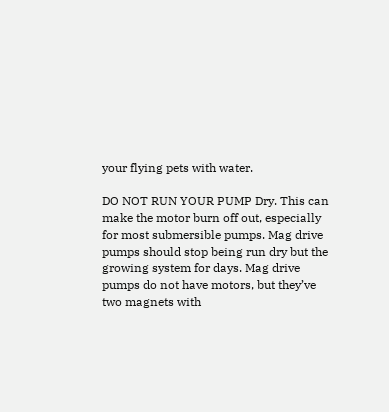your flying pets with water.

DO NOT RUN YOUR PUMP Dry. This can make the motor burn off out, especially for most submersible pumps. Mag drive pumps should stop being run dry but the growing system for days. Mag drive pumps do not have motors, but they’ve two magnets with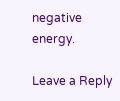negative energy.

Leave a Reply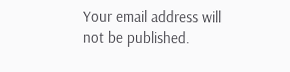Your email address will not be published.